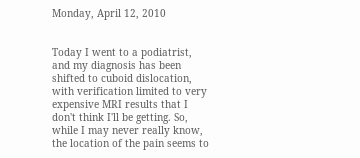Monday, April 12, 2010


Today I went to a podiatrist, and my diagnosis has been shifted to cuboid dislocation, with verification limited to very expensive MRI results that I don't think I'll be getting. So, while I may never really know, the location of the pain seems to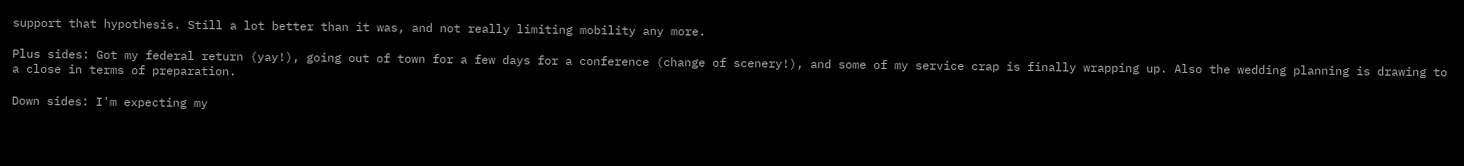support that hypothesis. Still a lot better than it was, and not really limiting mobility any more.

Plus sides: Got my federal return (yay!), going out of town for a few days for a conference (change of scenery!), and some of my service crap is finally wrapping up. Also the wedding planning is drawing to a close in terms of preparation.

Down sides: I'm expecting my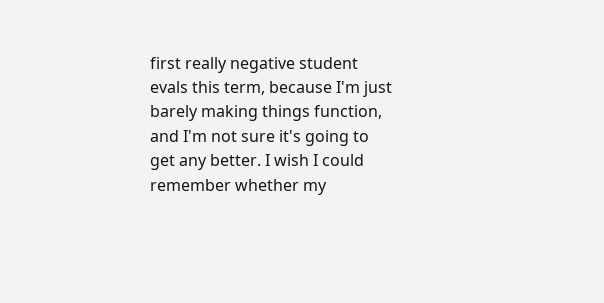first really negative student evals this term, because I'm just barely making things function, and I'm not sure it's going to get any better. I wish I could remember whether my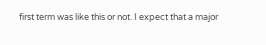first term was like this or not. I expect that a major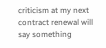criticism at my next contract renewal will say something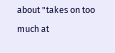about "takes on too much at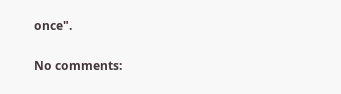once".

No comments: